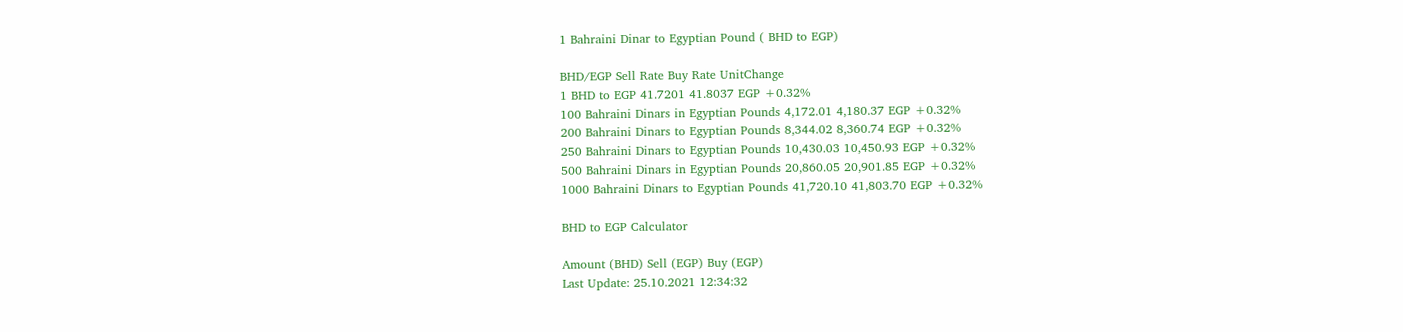1 Bahraini Dinar to Egyptian Pound ( BHD to EGP)

BHD/EGP Sell Rate Buy Rate UnitChange
1 BHD to EGP 41.7201 41.8037 EGP +0.32%
100 Bahraini Dinars in Egyptian Pounds 4,172.01 4,180.37 EGP +0.32%
200 Bahraini Dinars to Egyptian Pounds 8,344.02 8,360.74 EGP +0.32%
250 Bahraini Dinars to Egyptian Pounds 10,430.03 10,450.93 EGP +0.32%
500 Bahraini Dinars in Egyptian Pounds 20,860.05 20,901.85 EGP +0.32%
1000 Bahraini Dinars to Egyptian Pounds 41,720.10 41,803.70 EGP +0.32%

BHD to EGP Calculator

Amount (BHD) Sell (EGP) Buy (EGP)
Last Update: 25.10.2021 12:34:32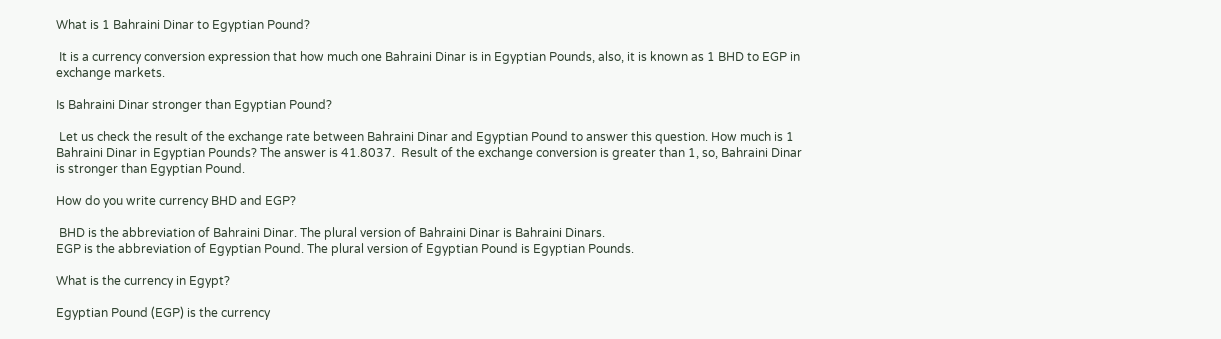What is 1 Bahraini Dinar to Egyptian Pound?

 It is a currency conversion expression that how much one Bahraini Dinar is in Egyptian Pounds, also, it is known as 1 BHD to EGP in exchange markets.

Is Bahraini Dinar stronger than Egyptian Pound?

 Let us check the result of the exchange rate between Bahraini Dinar and Egyptian Pound to answer this question. How much is 1 Bahraini Dinar in Egyptian Pounds? The answer is 41.8037.  Result of the exchange conversion is greater than 1, so, Bahraini Dinar is stronger than Egyptian Pound.

How do you write currency BHD and EGP?

 BHD is the abbreviation of Bahraini Dinar. The plural version of Bahraini Dinar is Bahraini Dinars.
EGP is the abbreviation of Egyptian Pound. The plural version of Egyptian Pound is Egyptian Pounds.

What is the currency in Egypt?

Egyptian Pound (EGP) is the currency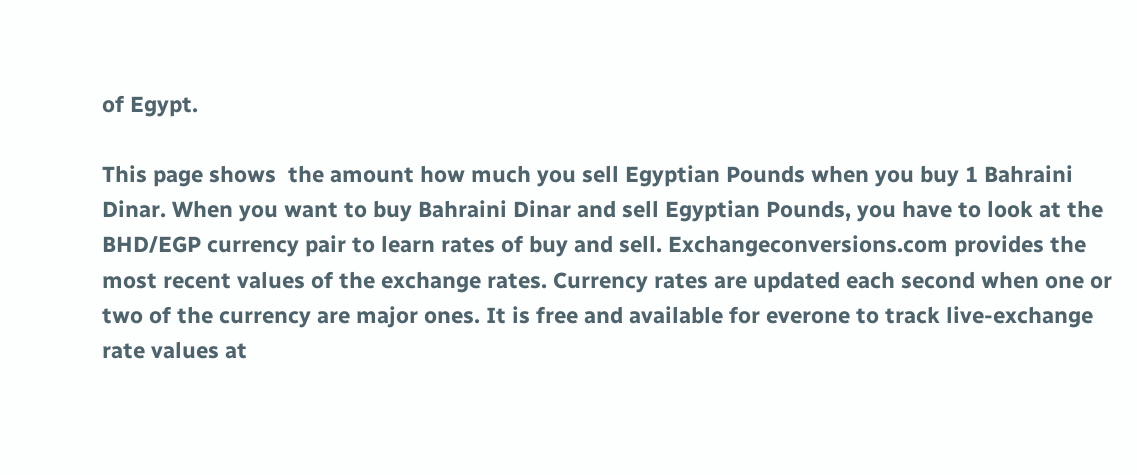of Egypt.

This page shows  the amount how much you sell Egyptian Pounds when you buy 1 Bahraini Dinar. When you want to buy Bahraini Dinar and sell Egyptian Pounds, you have to look at the BHD/EGP currency pair to learn rates of buy and sell. Exchangeconversions.com provides the most recent values of the exchange rates. Currency rates are updated each second when one or two of the currency are major ones. It is free and available for everone to track live-exchange rate values at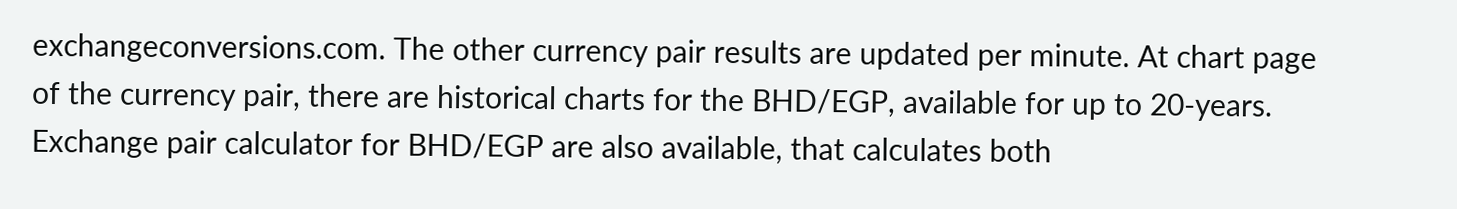exchangeconversions.com. The other currency pair results are updated per minute. At chart page of the currency pair, there are historical charts for the BHD/EGP, available for up to 20-years.
Exchange pair calculator for BHD/EGP are also available, that calculates both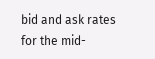bid and ask rates for the mid-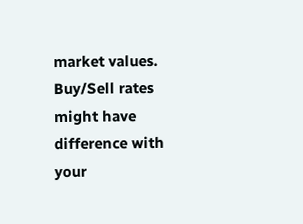market values. Buy/Sell rates might have difference with your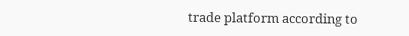trade platform according to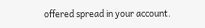offered spread in your account.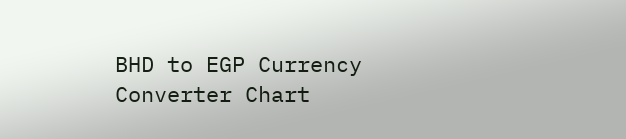BHD to EGP Currency Converter Chart